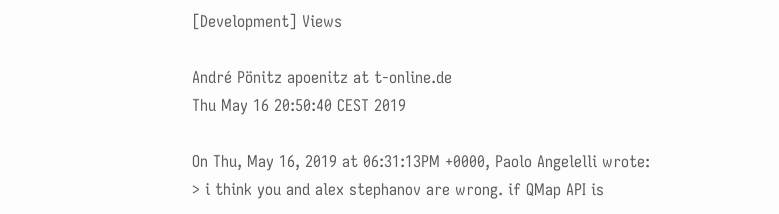[Development] Views

André Pönitz apoenitz at t-online.de
Thu May 16 20:50:40 CEST 2019

On Thu, May 16, 2019 at 06:31:13PM +0000, Paolo Angelelli wrote:
> i think you and alex stephanov are wrong. if QMap API is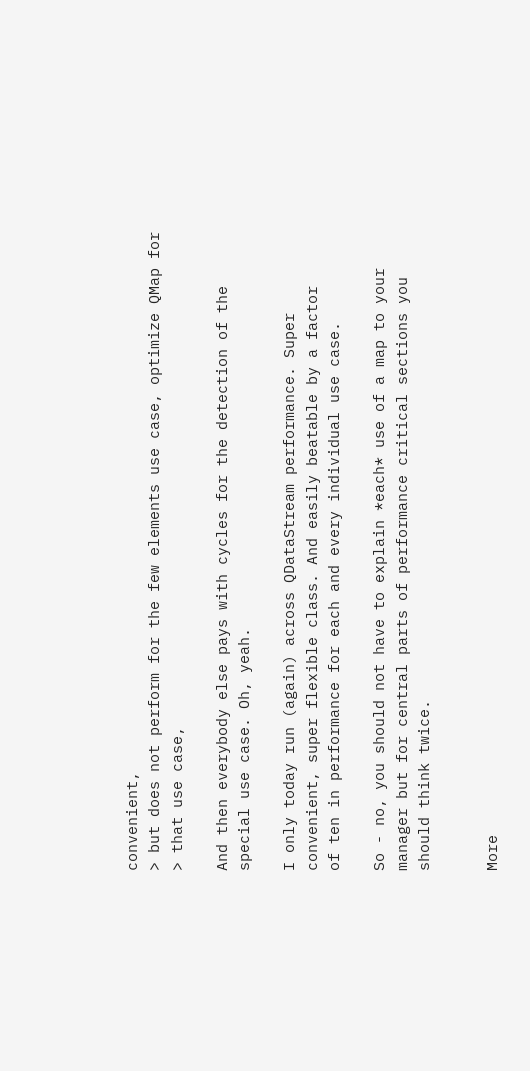convenient,
> but does not perform for the few elements use case, optimize QMap for
> that use case,

And then everybody else pays with cycles for the detection of the
special use case. Oh, yeah.

I only today run (again) across QDataStream performance. Super
convenient, super flexible class. And easily beatable by a factor
of ten in performance for each and every individual use case.

So - no, you should not have to explain *each* use of a map to your
manager but for central parts of performance critical sections you
should think twice.


More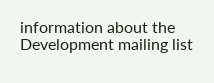information about the Development mailing list